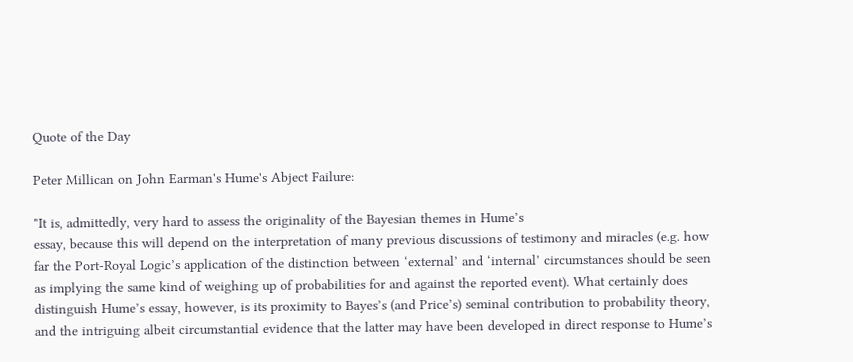Quote of the Day

Peter Millican on John Earman's Hume's Abject Failure:

"It is, admittedly, very hard to assess the originality of the Bayesian themes in Hume’s
essay, because this will depend on the interpretation of many previous discussions of testimony and miracles (e.g. how far the Port-Royal Logic’s application of the distinction between ‘external’ and ‘internal’ circumstances should be seen as implying the same kind of weighing up of probabilities for and against the reported event). What certainly does distinguish Hume’s essay, however, is its proximity to Bayes’s (and Price’s) seminal contribution to probability theory, and the intriguing albeit circumstantial evidence that the latter may have been developed in direct response to Hume’s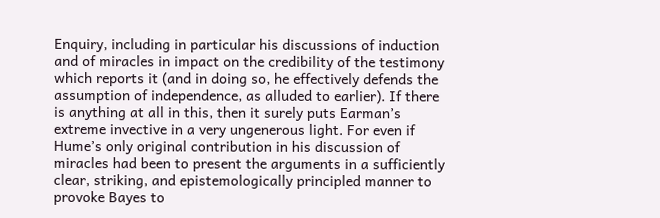Enquiry, including in particular his discussions of induction and of miracles in impact on the credibility of the testimony which reports it (and in doing so, he effectively defends the assumption of independence, as alluded to earlier). If there is anything at all in this, then it surely puts Earman’s extreme invective in a very ungenerous light. For even if Hume’s only original contribution in his discussion of miracles had been to present the arguments in a sufficiently clear, striking, and epistemologically principled manner to provoke Bayes to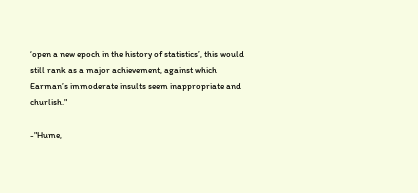‘open a new epoch in the history of statistics’, this would still rank as a major achievement, against which Earman’s immoderate insults seem inappropriate and churlish."

-"Hume,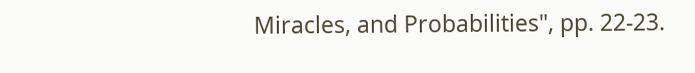Miracles, and Probabilities", pp. 22-23.